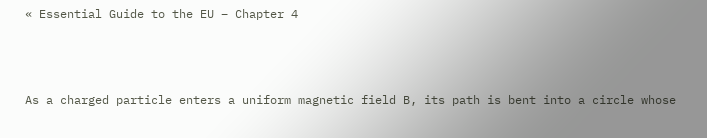« Essential Guide to the EU – Chapter 4



As a charged particle enters a uniform magnetic field B, its path is bent into a circle whose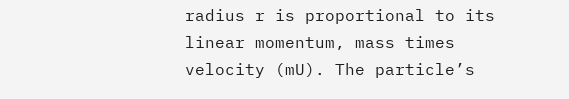radius r is proportional to its linear momentum, mass times velocity (mU). The particle’s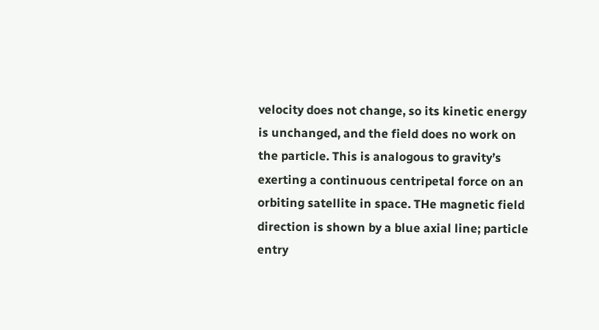velocity does not change, so its kinetic energy is unchanged, and the field does no work on the particle. This is analogous to gravity’s exerting a continuous centripetal force on an orbiting satellite in space. THe magnetic field direction is shown by a blue axial line; particle entry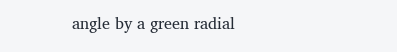angle by a green radial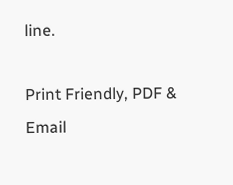line.

Print Friendly, PDF & Email